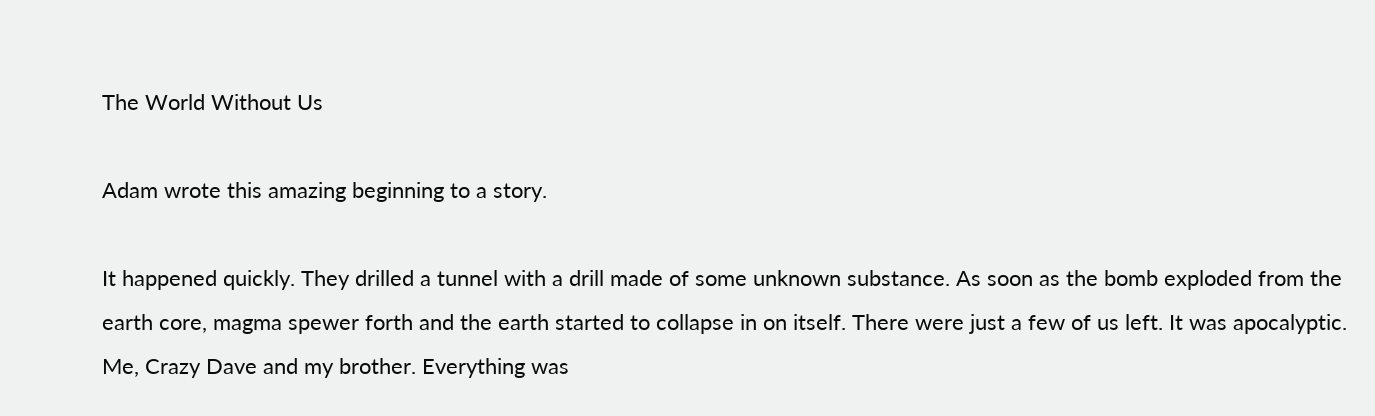The World Without Us

Adam wrote this amazing beginning to a story.

It happened quickly. They drilled a tunnel with a drill made of some unknown substance. As soon as the bomb exploded from the earth core, magma spewer forth and the earth started to collapse in on itself. There were just a few of us left. It was apocalyptic. Me, Crazy Dave and my brother. Everything was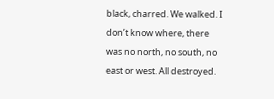black, charred. We walked. I don’t know where, there was no north, no south, no east or west. All destroyed.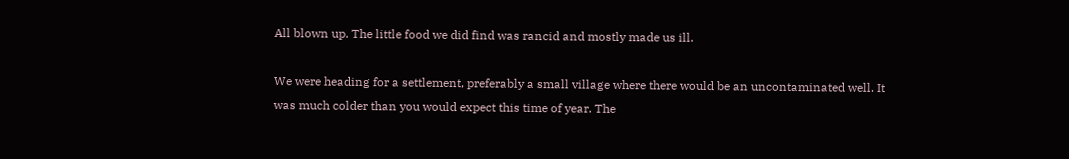All blown up. The little food we did find was rancid and mostly made us ill.

We were heading for a settlement, preferably a small village where there would be an uncontaminated well. It was much colder than you would expect this time of year. The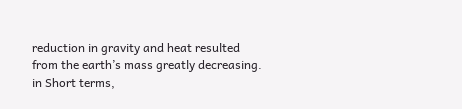reduction in gravity and heat resulted from the earth’s mass greatly decreasing. in Short terms,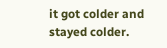it got colder and stayed colder.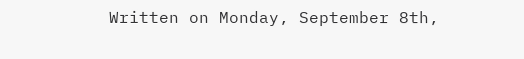Written on Monday, September 8th,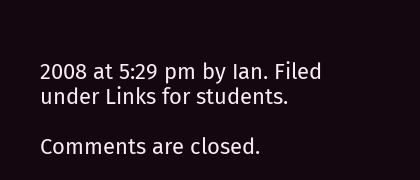2008 at 5:29 pm by Ian. Filed under Links for students.

Comments are closed.